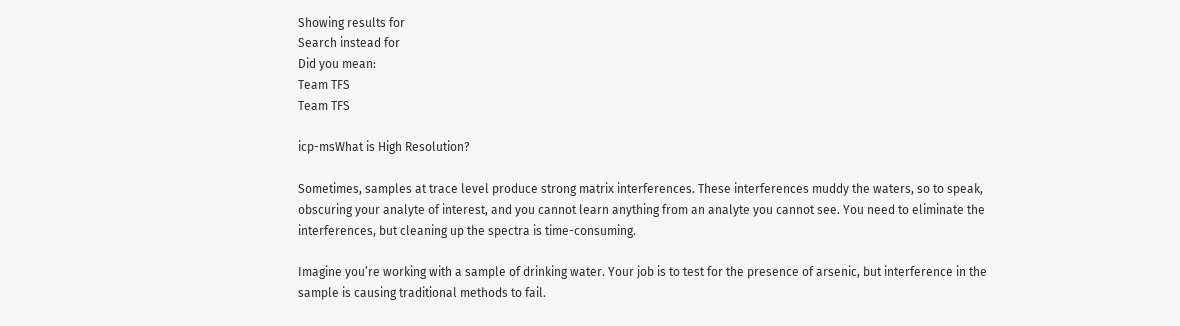Showing results for
Search instead for
Did you mean:
Team TFS
Team TFS

icp-msWhat is High Resolution?

Sometimes, samples at trace level produce strong matrix interferences. These interferences muddy the waters, so to speak, obscuring your analyte of interest, and you cannot learn anything from an analyte you cannot see. You need to eliminate the interferences, but cleaning up the spectra is time-consuming.

Imagine you’re working with a sample of drinking water. Your job is to test for the presence of arsenic, but interference in the sample is causing traditional methods to fail.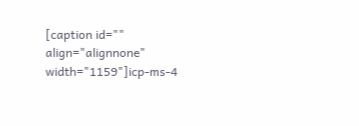[caption id="" align="alignnone" width="1159"]icp-ms-4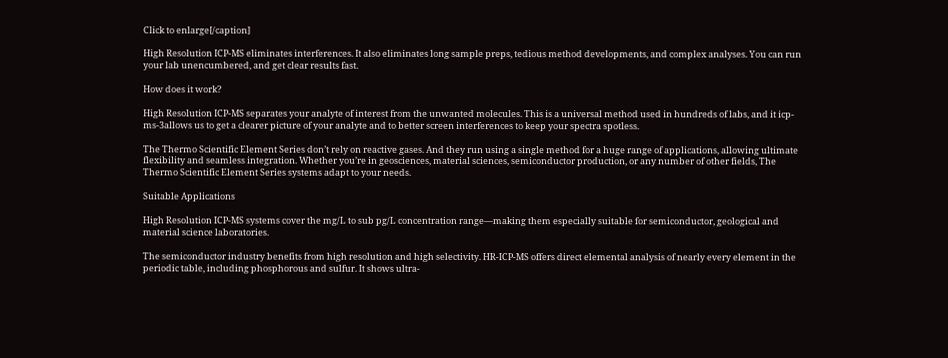Click to enlarge[/caption]

High Resolution ICP-MS eliminates interferences. It also eliminates long sample preps, tedious method developments, and complex analyses. You can run your lab unencumbered, and get clear results fast.

How does it work?

High Resolution ICP-MS separates your analyte of interest from the unwanted molecules. This is a universal method used in hundreds of labs, and it icp-ms-3allows us to get a clearer picture of your analyte and to better screen interferences to keep your spectra spotless.

The Thermo Scientific Element Series don’t rely on reactive gases. And they run using a single method for a huge range of applications, allowing ultimate flexibility and seamless integration. Whether you’re in geosciences, material sciences, semiconductor production, or any number of other fields, The Thermo Scientific Element Series systems adapt to your needs.

Suitable Applications

High Resolution ICP-MS systems cover the mg/L to sub pg/L concentration range—making them especially suitable for semiconductor, geological and material science laboratories.

The semiconductor industry benefits from high resolution and high selectivity. HR-ICP-MS offers direct elemental analysis of nearly every element in the periodic table, including phosphorous and sulfur. It shows ultra-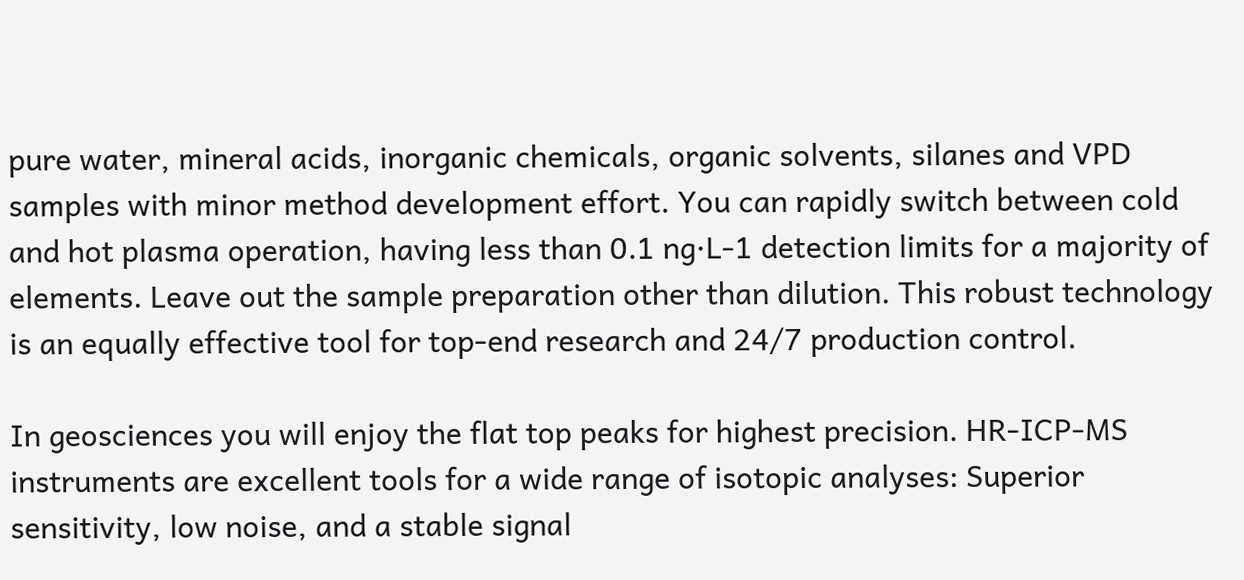pure water, mineral acids, inorganic chemicals, organic solvents, silanes and VPD samples with minor method development effort. You can rapidly switch between cold and hot plasma operation, having less than 0.1 ng·L-1 detection limits for a majority of elements. Leave out the sample preparation other than dilution. This robust technology is an equally effective tool for top-end research and 24/7 production control.

In geosciences you will enjoy the flat top peaks for highest precision. HR-ICP-MS instruments are excellent tools for a wide range of isotopic analyses: Superior sensitivity, low noise, and a stable signal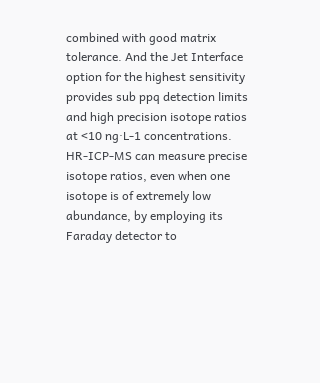combined with good matrix tolerance. And the Jet Interface option for the highest sensitivity provides sub ppq detection limits and high precision isotope ratios at <10 ng·L-1 concentrations. HR-ICP-MS can measure precise isotope ratios, even when one isotope is of extremely low abundance, by employing its Faraday detector to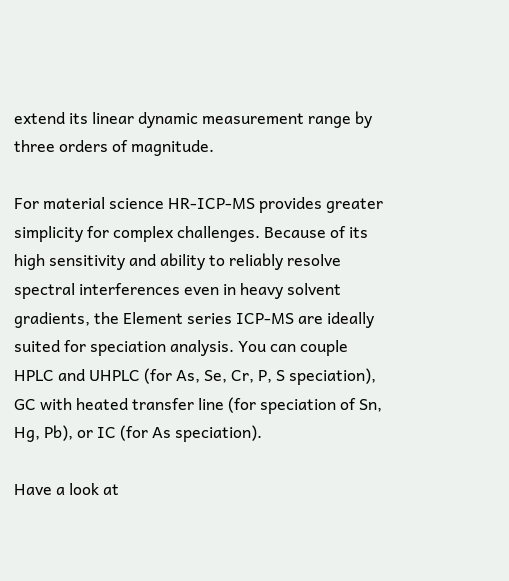extend its linear dynamic measurement range by three orders of magnitude.

For material science HR-ICP-MS provides greater simplicity for complex challenges. Because of its high sensitivity and ability to reliably resolve spectral interferences even in heavy solvent gradients, the Element series ICP-MS are ideally suited for speciation analysis. You can couple HPLC and UHPLC (for As, Se, Cr, P, S speciation), GC with heated transfer line (for speciation of Sn, Hg, Pb), or IC (for As speciation).

Have a look at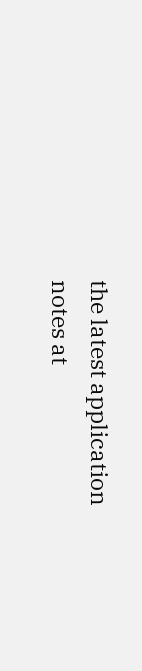the latest application notes at